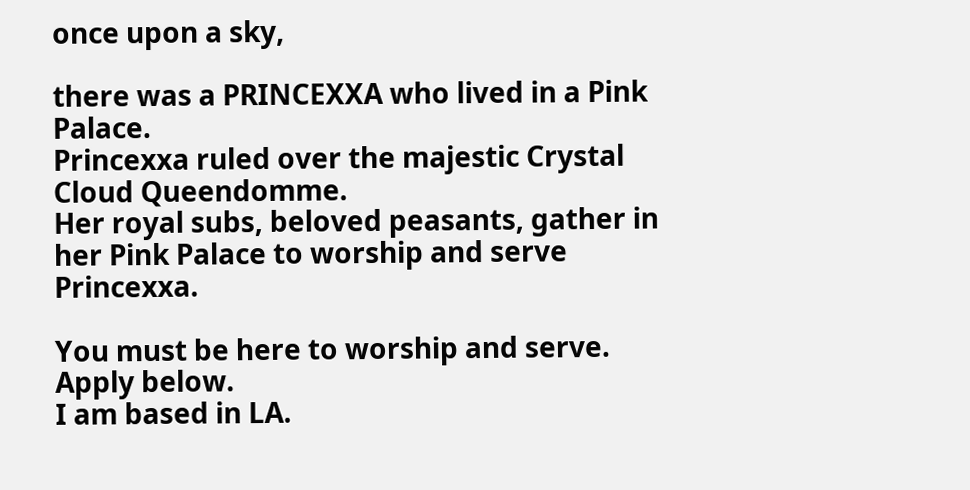once upon a sky,

there was a PRINCEXXA who lived in a Pink Palace.
Princexxa ruled over the majestic Crystal Cloud Queendomme.
Her royal subs, beloved peasants, gather in her Pink Palace to worship and serve Princexxa.

You must be here to worship and serve.
Apply below.
I am based in LA.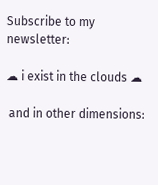Subscribe to my newsletter:

☁ i exist in the clouds ☁

 and in other dimensions: